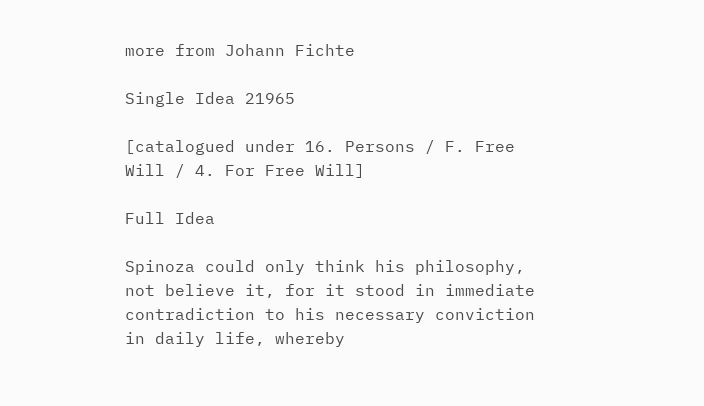more from Johann Fichte

Single Idea 21965

[catalogued under 16. Persons / F. Free Will / 4. For Free Will]

Full Idea

Spinoza could only think his philosophy, not believe it, for it stood in immediate contradiction to his necessary conviction in daily life, whereby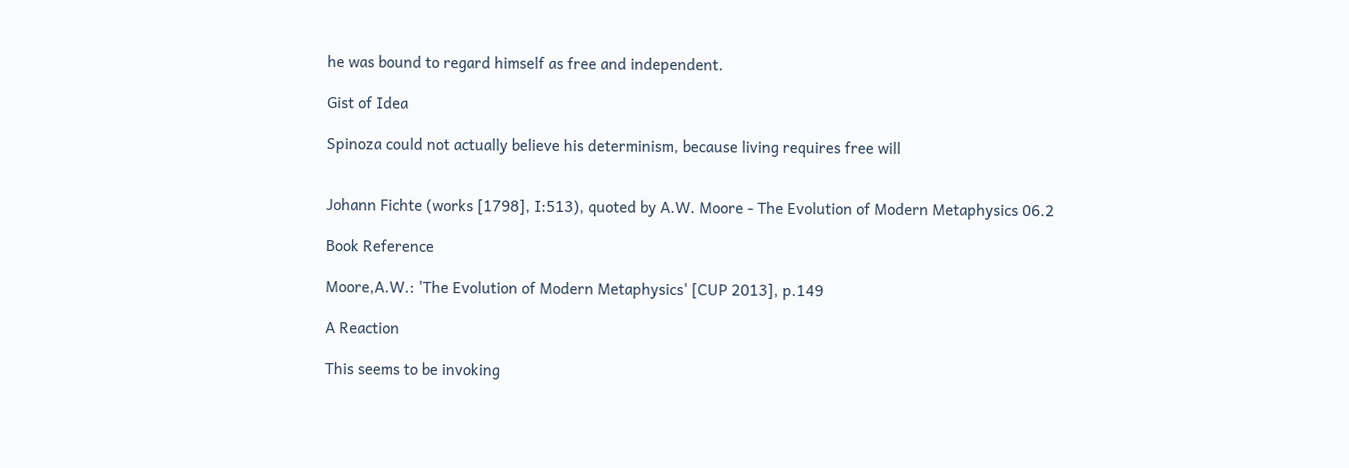he was bound to regard himself as free and independent.

Gist of Idea

Spinoza could not actually believe his determinism, because living requires free will


Johann Fichte (works [1798], I:513), quoted by A.W. Moore - The Evolution of Modern Metaphysics 06.2

Book Reference

Moore,A.W.: 'The Evolution of Modern Metaphysics' [CUP 2013], p.149

A Reaction

This seems to be invoking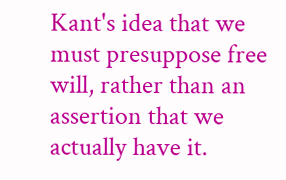Kant's idea that we must presuppose free will, rather than an assertion that we actually have it.